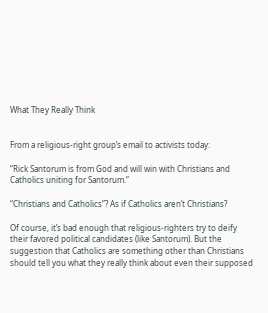What They Really Think


From a religious-right group’s email to activists today:

“Rick Santorum is from God and will win with Christians and Catholics uniting for Santorum.”

“Christians and Catholics”? As if Catholics aren’t Christians?

Of course, it’s bad enough that religious-righters try to deify their favored political candidates (like Santorum). But the suggestion that Catholics are something other than Christians should tell you what they really think about even their supposed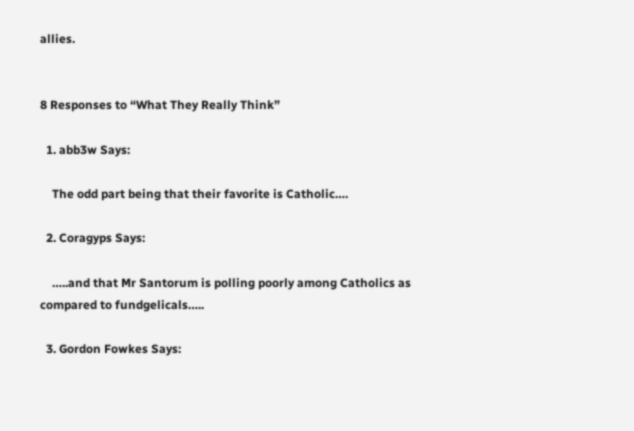allies.


8 Responses to “What They Really Think”

  1. abb3w Says:

    The odd part being that their favorite is Catholic….

  2. Coragyps Says:

    …..and that Mr Santorum is polling poorly among Catholics as compared to fundgelicals…..

  3. Gordon Fowkes Says: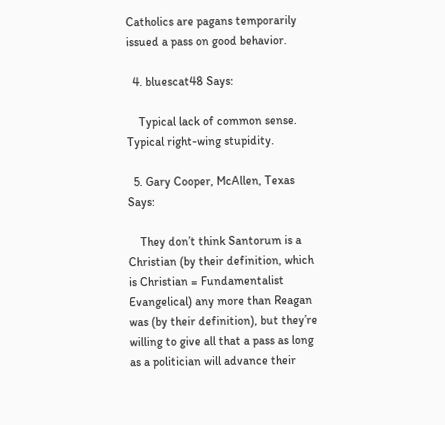Catholics are pagans temporarily issued a pass on good behavior.

  4. bluescat48 Says:

    Typical lack of common sense. Typical right-wing stupidity.

  5. Gary Cooper, McAllen, Texas Says:

    They don’t think Santorum is a Christian (by their definition, which is Christian = Fundamentalist Evangelical) any more than Reagan was (by their definition), but they’re willing to give all that a pass as long as a politician will advance their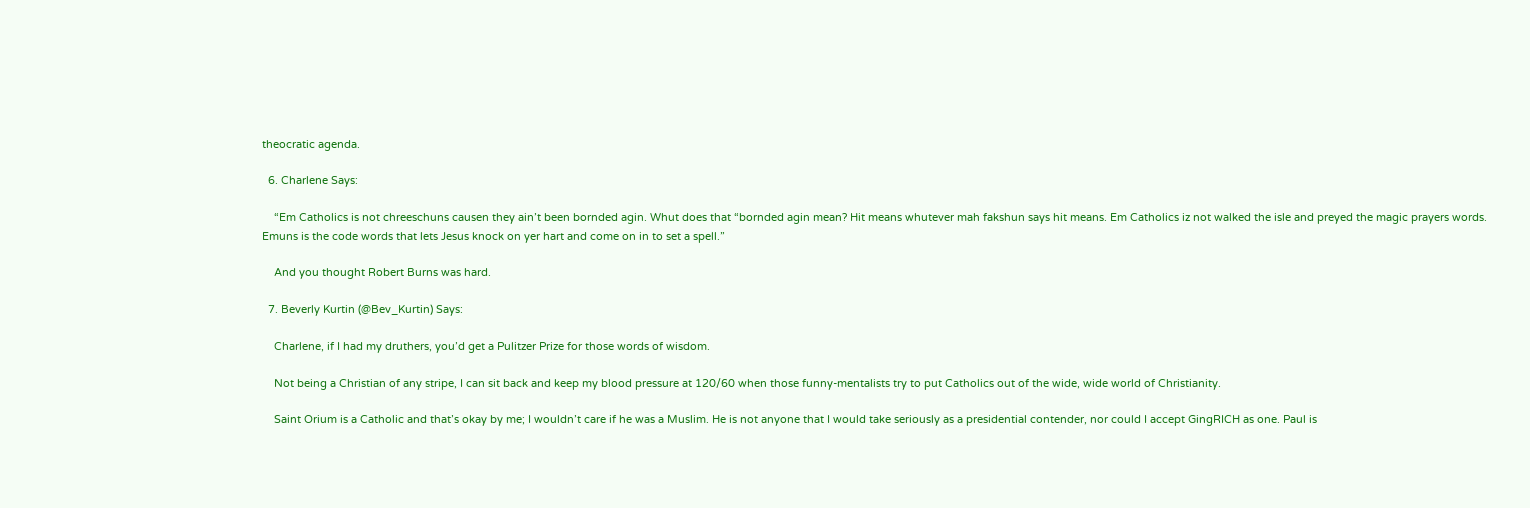theocratic agenda.

  6. Charlene Says:

    “Em Catholics is not chreeschuns causen they ain’t been bornded agin. Whut does that “bornded agin mean? Hit means whutever mah fakshun says hit means. Em Catholics iz not walked the isle and preyed the magic prayers words. Emuns is the code words that lets Jesus knock on yer hart and come on in to set a spell.”

    And you thought Robert Burns was hard.

  7. Beverly Kurtin (@Bev_Kurtin) Says:

    Charlene, if I had my druthers, you’d get a Pulitzer Prize for those words of wisdom.

    Not being a Christian of any stripe, I can sit back and keep my blood pressure at 120/60 when those funny-mentalists try to put Catholics out of the wide, wide world of Christianity.

    Saint Orium is a Catholic and that’s okay by me; I wouldn’t care if he was a Muslim. He is not anyone that I would take seriously as a presidential contender, nor could I accept GingRICH as one. Paul is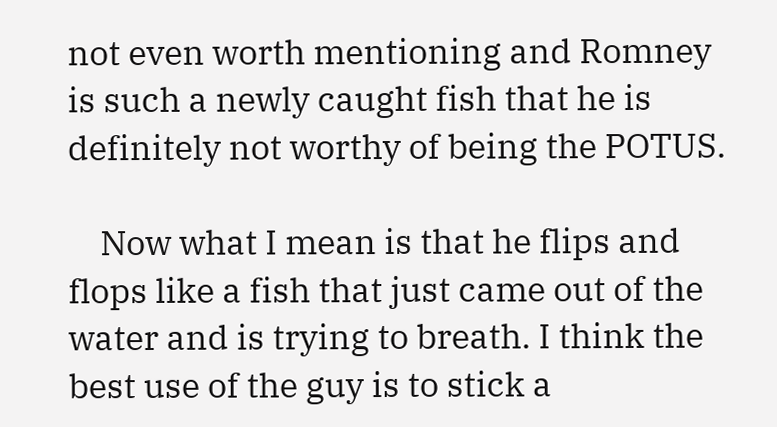not even worth mentioning and Romney is such a newly caught fish that he is definitely not worthy of being the POTUS.

    Now what I mean is that he flips and flops like a fish that just came out of the water and is trying to breath. I think the best use of the guy is to stick a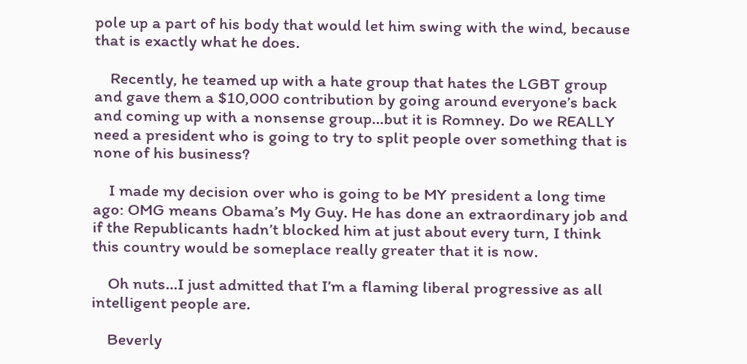pole up a part of his body that would let him swing with the wind, because that is exactly what he does.

    Recently, he teamed up with a hate group that hates the LGBT group and gave them a $10,000 contribution by going around everyone’s back and coming up with a nonsense group…but it is Romney. Do we REALLY need a president who is going to try to split people over something that is none of his business?

    I made my decision over who is going to be MY president a long time ago: OMG means Obama’s My Guy. He has done an extraordinary job and if the Republicants hadn’t blocked him at just about every turn, I think this country would be someplace really greater that it is now.

    Oh nuts…I just admitted that I’m a flaming liberal progressive as all intelligent people are.

    Beverly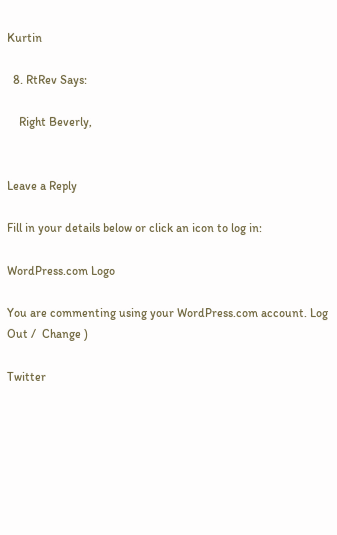Kurtin

  8. RtRev Says:

    Right Beverly,


Leave a Reply

Fill in your details below or click an icon to log in:

WordPress.com Logo

You are commenting using your WordPress.com account. Log Out /  Change )

Twitter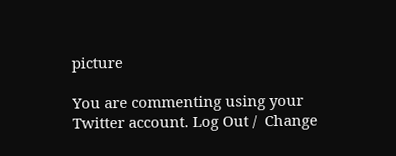picture

You are commenting using your Twitter account. Log Out /  Change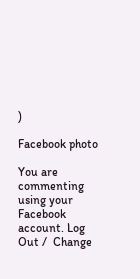)

Facebook photo

You are commenting using your Facebook account. Log Out /  Change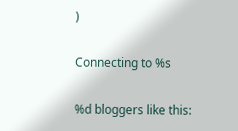)

Connecting to %s

%d bloggers like this: